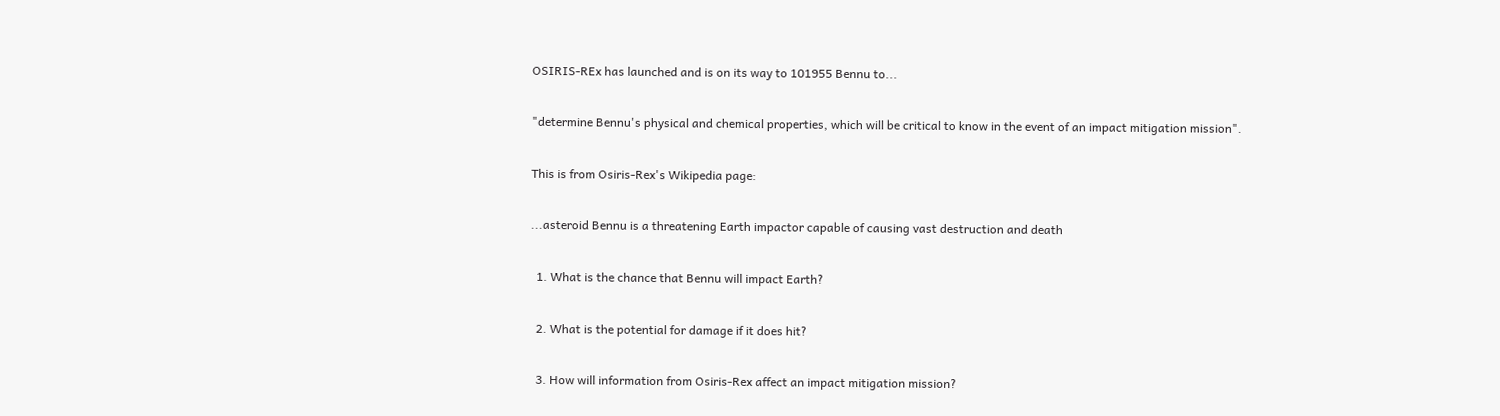OSIRIS-REx has launched and is on its way to 101955 Bennu to...

"determine Bennu's physical and chemical properties, which will be critical to know in the event of an impact mitigation mission".

This is from Osiris-Rex's Wikipedia page:

...asteroid Bennu is a threatening Earth impactor capable of causing vast destruction and death

  1. What is the chance that Bennu will impact Earth?

  2. What is the potential for damage if it does hit?

  3. How will information from Osiris-Rex affect an impact mitigation mission?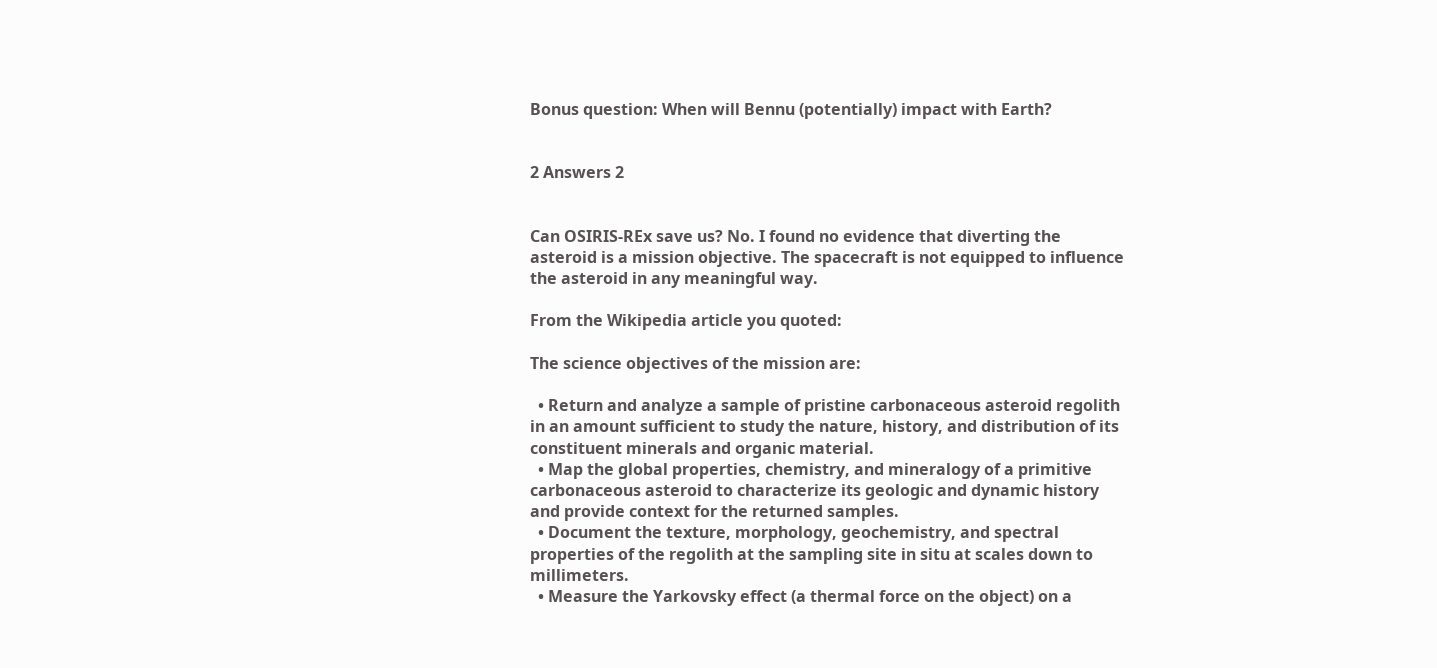Bonus question: When will Bennu (potentially) impact with Earth?


2 Answers 2


Can OSIRIS-REx save us? No. I found no evidence that diverting the asteroid is a mission objective. The spacecraft is not equipped to influence the asteroid in any meaningful way.

From the Wikipedia article you quoted:

The science objectives of the mission are:

  • Return and analyze a sample of pristine carbonaceous asteroid regolith in an amount sufficient to study the nature, history, and distribution of its constituent minerals and organic material.
  • Map the global properties, chemistry, and mineralogy of a primitive carbonaceous asteroid to characterize its geologic and dynamic history and provide context for the returned samples.
  • Document the texture, morphology, geochemistry, and spectral properties of the regolith at the sampling site in situ at scales down to millimeters.
  • Measure the Yarkovsky effect (a thermal force on the object) on a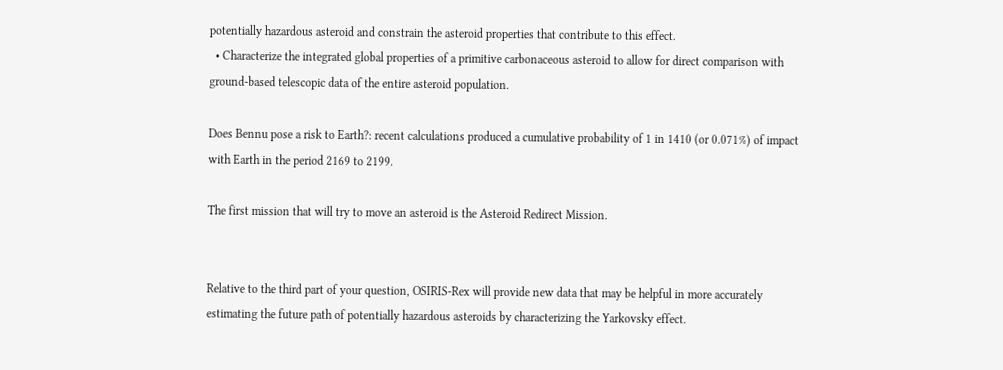potentially hazardous asteroid and constrain the asteroid properties that contribute to this effect.
  • Characterize the integrated global properties of a primitive carbonaceous asteroid to allow for direct comparison with ground-based telescopic data of the entire asteroid population.

Does Bennu pose a risk to Earth?: recent calculations produced a cumulative probability of 1 in 1410 (or 0.071%) of impact with Earth in the period 2169 to 2199.

The first mission that will try to move an asteroid is the Asteroid Redirect Mission.


Relative to the third part of your question, OSIRIS-Rex will provide new data that may be helpful in more accurately estimating the future path of potentially hazardous asteroids by characterizing the Yarkovsky effect.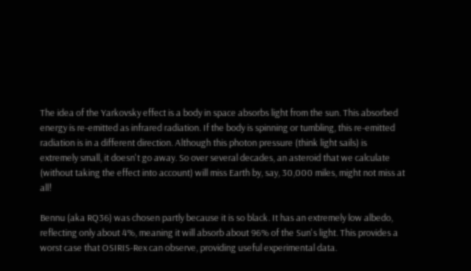The idea of the Yarkovsky effect is a body in space absorbs light from the sun. This absorbed energy is re-emitted as infrared radiation. If the body is spinning or tumbling, this re-emitted radiation is in a different direction. Although this photon pressure (think light sails) is extremely small, it doesn't go away. So over several decades, an asteroid that we calculate (without taking the effect into account) will miss Earth by, say, 30,000 miles, might not miss at all!

Bennu (aka RQ36) was chosen partly because it is so black. It has an extremely low albedo, reflecting only about 4%, meaning it will absorb about 96% of the Sun's light. This provides a worst case that OSIRIS-Rex can observe, providing useful experimental data.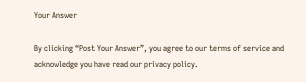Your Answer

By clicking “Post Your Answer”, you agree to our terms of service and acknowledge you have read our privacy policy.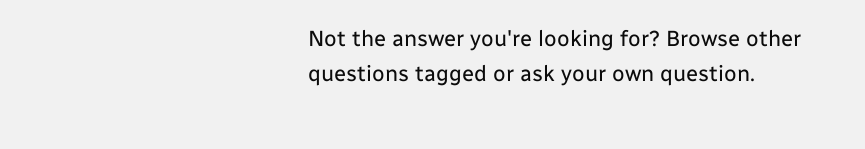Not the answer you're looking for? Browse other questions tagged or ask your own question.